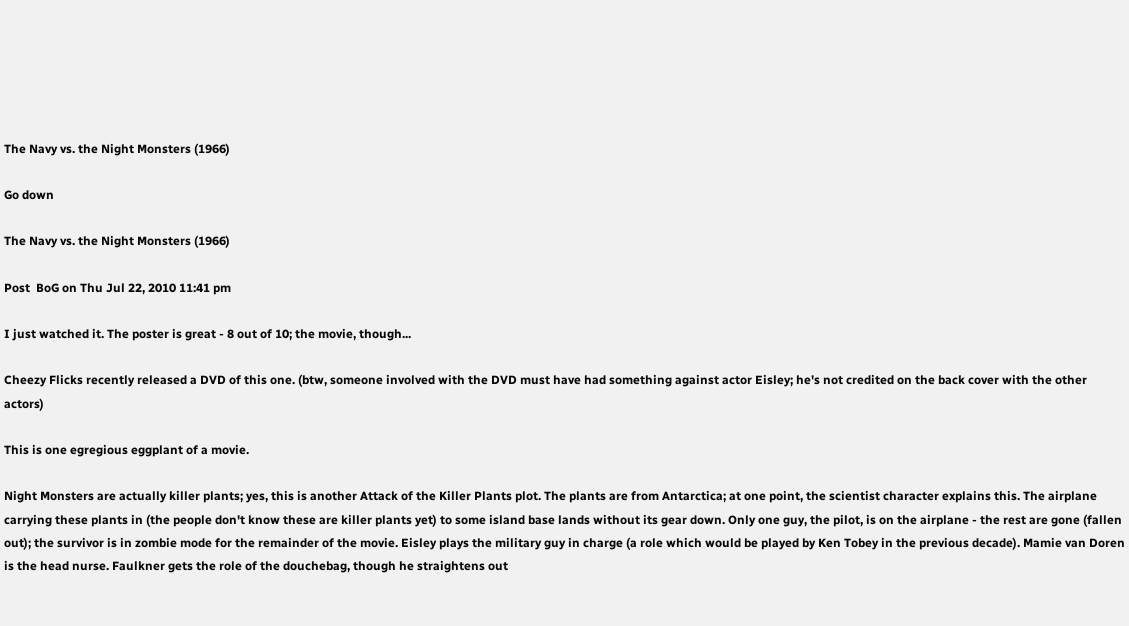The Navy vs. the Night Monsters (1966)

Go down

The Navy vs. the Night Monsters (1966)

Post  BoG on Thu Jul 22, 2010 11:41 pm

I just watched it. The poster is great - 8 out of 10; the movie, though...

Cheezy Flicks recently released a DVD of this one. (btw, someone involved with the DVD must have had something against actor Eisley; he's not credited on the back cover with the other actors)

This is one egregious eggplant of a movie.

Night Monsters are actually killer plants; yes, this is another Attack of the Killer Plants plot. The plants are from Antarctica; at one point, the scientist character explains this. The airplane carrying these plants in (the people don't know these are killer plants yet) to some island base lands without its gear down. Only one guy, the pilot, is on the airplane - the rest are gone (fallen out); the survivor is in zombie mode for the remainder of the movie. Eisley plays the military guy in charge (a role which would be played by Ken Tobey in the previous decade). Mamie van Doren is the head nurse. Faulkner gets the role of the douchebag, though he straightens out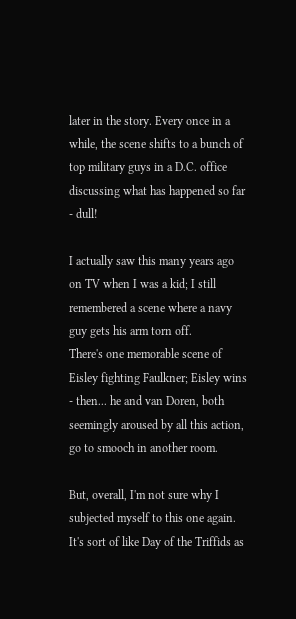later in the story. Every once in a while, the scene shifts to a bunch of top military guys in a D.C. office discussing what has happened so far - dull!

I actually saw this many years ago on TV when I was a kid; I still remembered a scene where a navy guy gets his arm torn off.
There's one memorable scene of Eisley fighting Faulkner; Eisley wins - then... he and van Doren, both seemingly aroused by all this action, go to smooch in another room.

But, overall, I'm not sure why I subjected myself to this one again. It's sort of like Day of the Triffids as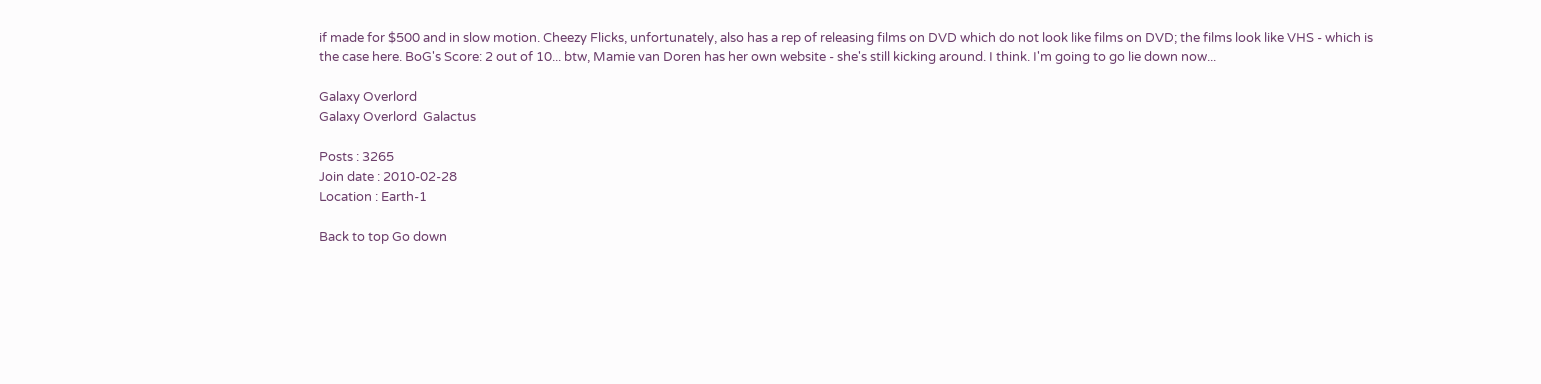if made for $500 and in slow motion. Cheezy Flicks, unfortunately, also has a rep of releasing films on DVD which do not look like films on DVD; the films look like VHS - which is the case here. BoG's Score: 2 out of 10... btw, Mamie van Doren has her own website - she's still kicking around. I think. I'm going to go lie down now...

Galaxy Overlord
Galaxy Overlord  Galactus

Posts : 3265
Join date : 2010-02-28
Location : Earth-1

Back to top Go down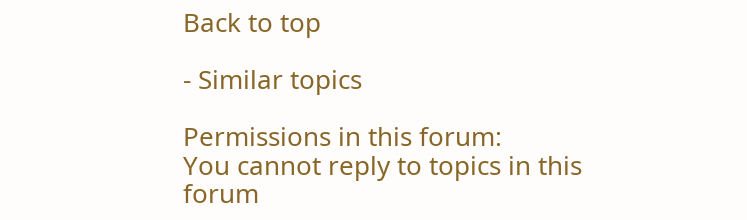Back to top

- Similar topics

Permissions in this forum:
You cannot reply to topics in this forum